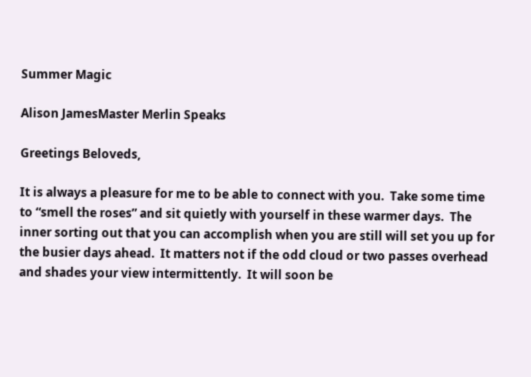Summer Magic

Alison JamesMaster Merlin Speaks

Greetings Beloveds,

It is always a pleasure for me to be able to connect with you.  Take some time to “smell the roses” and sit quietly with yourself in these warmer days.  The inner sorting out that you can accomplish when you are still will set you up for the busier days ahead.  It matters not if the odd cloud or two passes overhead and shades your view intermittently.  It will soon be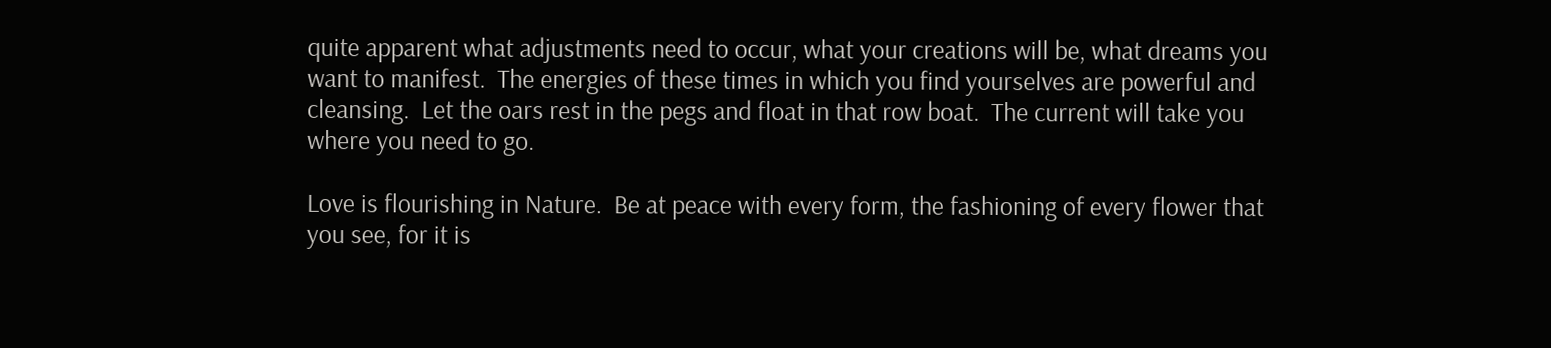quite apparent what adjustments need to occur, what your creations will be, what dreams you want to manifest.  The energies of these times in which you find yourselves are powerful and cleansing.  Let the oars rest in the pegs and float in that row boat.  The current will take you where you need to go.

Love is flourishing in Nature.  Be at peace with every form, the fashioning of every flower that you see, for it is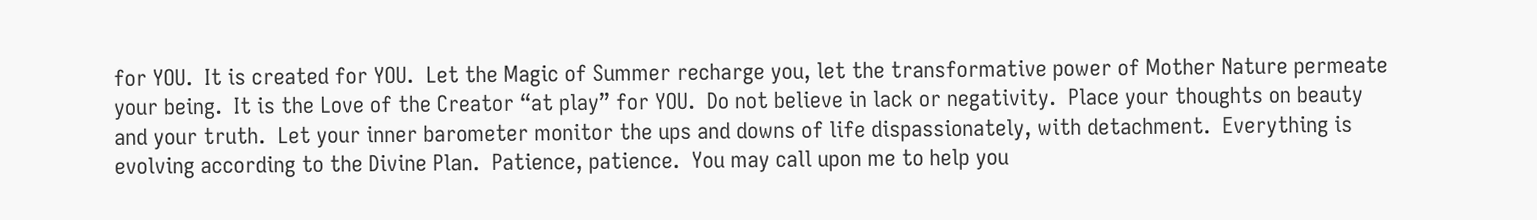for YOU.  It is created for YOU.  Let the Magic of Summer recharge you, let the transformative power of Mother Nature permeate your being.  It is the Love of the Creator “at play” for YOU.  Do not believe in lack or negativity.  Place your thoughts on beauty and your truth.  Let your inner barometer monitor the ups and downs of life dispassionately, with detachment.  Everything is evolving according to the Divine Plan.  Patience, patience.  You may call upon me to help you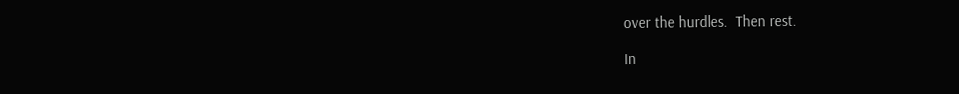over the hurdles.  Then rest.

In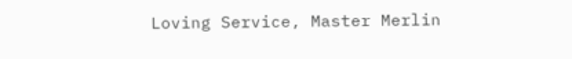Loving Service, Master Merlin